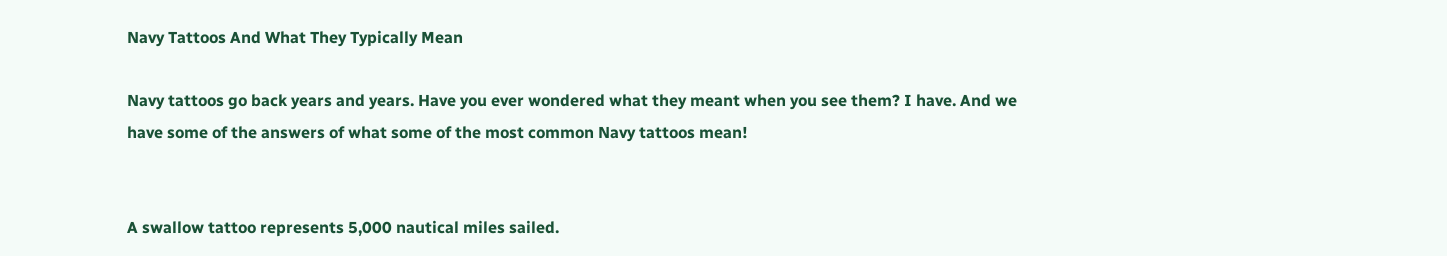Navy Tattoos And What They Typically Mean

Navy tattoos go back years and years. Have you ever wondered what they meant when you see them? I have. And we have some of the answers of what some of the most common Navy tattoos mean!


A swallow tattoo represents 5,000 nautical miles sailed.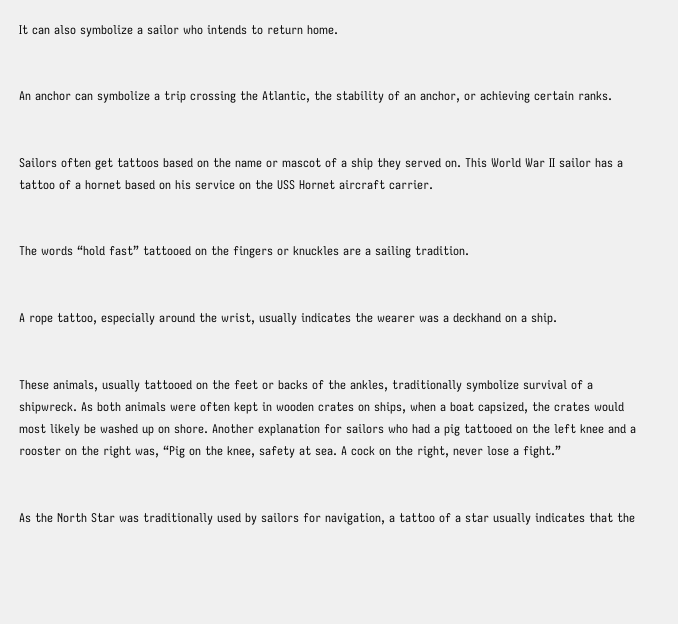It can also symbolize a sailor who intends to return home.


An anchor can symbolize a trip crossing the Atlantic, the stability of an anchor, or achieving certain ranks.


Sailors often get tattoos based on the name or mascot of a ship they served on. This World War II sailor has a tattoo of a hornet based on his service on the USS Hornet aircraft carrier.


The words “hold fast” tattooed on the fingers or knuckles are a sailing tradition.


A rope tattoo, especially around the wrist, usually indicates the wearer was a deckhand on a ship.


These animals, usually tattooed on the feet or backs of the ankles, traditionally symbolize survival of a shipwreck. As both animals were often kept in wooden crates on ships, when a boat capsized, the crates would most likely be washed up on shore. Another explanation for sailors who had a pig tattooed on the left knee and a rooster on the right was, “Pig on the knee, safety at sea. A cock on the right, never lose a fight.”


As the North Star was traditionally used by sailors for navigation, a tattoo of a star usually indicates that the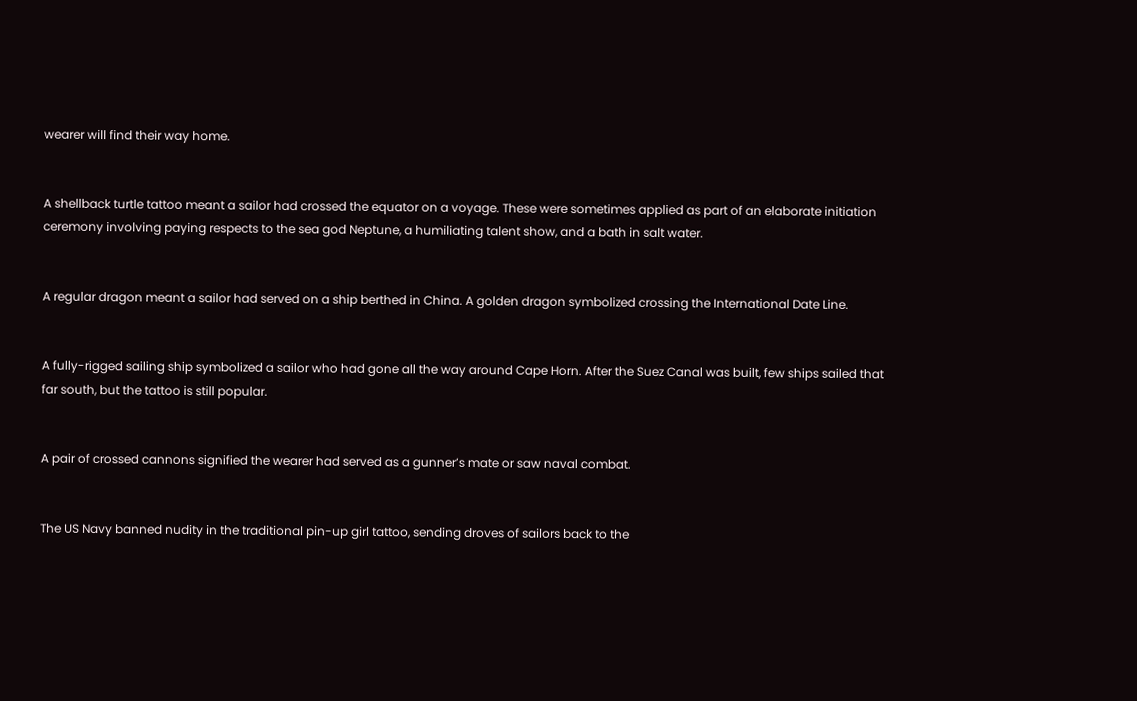wearer will find their way home.


A shellback turtle tattoo meant a sailor had crossed the equator on a voyage. These were sometimes applied as part of an elaborate initiation ceremony involving paying respects to the sea god Neptune, a humiliating talent show, and a bath in salt water.


A regular dragon meant a sailor had served on a ship berthed in China. A golden dragon symbolized crossing the International Date Line.


A fully-rigged sailing ship symbolized a sailor who had gone all the way around Cape Horn. After the Suez Canal was built, few ships sailed that far south, but the tattoo is still popular.


A pair of crossed cannons signified the wearer had served as a gunner’s mate or saw naval combat.


The US Navy banned nudity in the traditional pin-up girl tattoo, sending droves of sailors back to the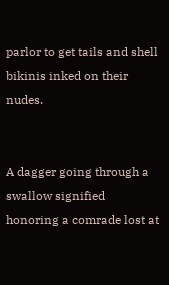parlor to get tails and shell bikinis inked on their nudes.


A dagger going through a swallow signified honoring a comrade lost at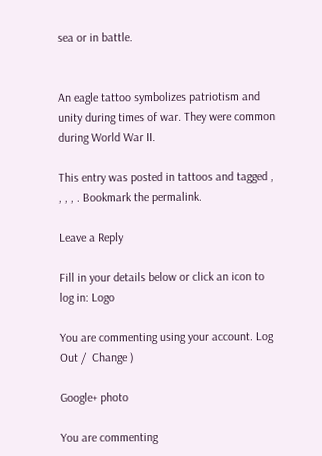sea or in battle.


An eagle tattoo symbolizes patriotism and unity during times of war. They were common during World War II.

This entry was posted in tattoos and tagged , , , , . Bookmark the permalink.

Leave a Reply

Fill in your details below or click an icon to log in: Logo

You are commenting using your account. Log Out /  Change )

Google+ photo

You are commenting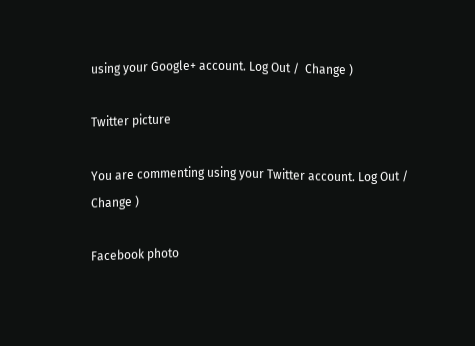using your Google+ account. Log Out /  Change )

Twitter picture

You are commenting using your Twitter account. Log Out /  Change )

Facebook photo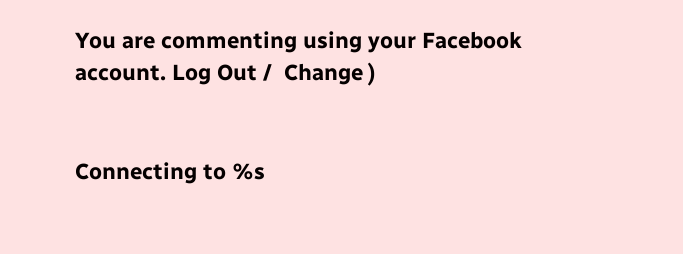You are commenting using your Facebook account. Log Out /  Change )


Connecting to %s